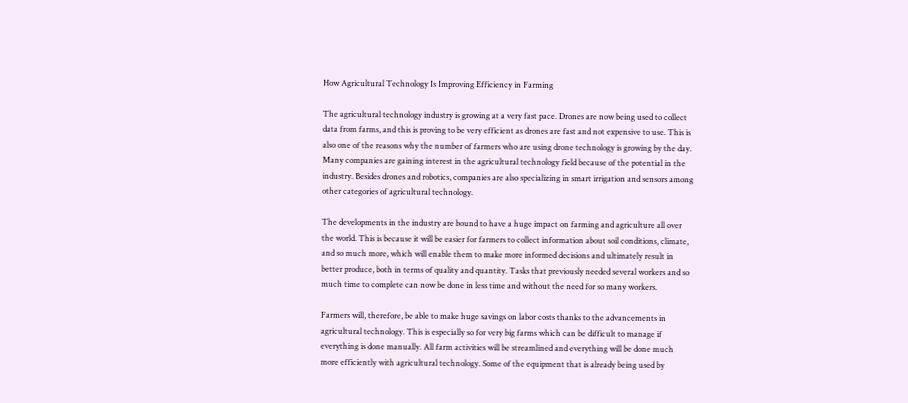How Agricultural Technology Is Improving Efficiency in Farming

The agricultural technology industry is growing at a very fast pace. Drones are now being used to collect data from farms, and this is proving to be very efficient as drones are fast and not expensive to use. This is also one of the reasons why the number of farmers who are using drone technology is growing by the day. Many companies are gaining interest in the agricultural technology field because of the potential in the industry. Besides drones and robotics, companies are also specializing in smart irrigation and sensors among other categories of agricultural technology.

The developments in the industry are bound to have a huge impact on farming and agriculture all over the world. This is because it will be easier for farmers to collect information about soil conditions, climate, and so much more, which will enable them to make more informed decisions and ultimately result in better produce, both in terms of quality and quantity. Tasks that previously needed several workers and so much time to complete can now be done in less time and without the need for so many workers.

Farmers will, therefore, be able to make huge savings on labor costs thanks to the advancements in agricultural technology. This is especially so for very big farms which can be difficult to manage if everything is done manually. All farm activities will be streamlined and everything will be done much more efficiently with agricultural technology. Some of the equipment that is already being used by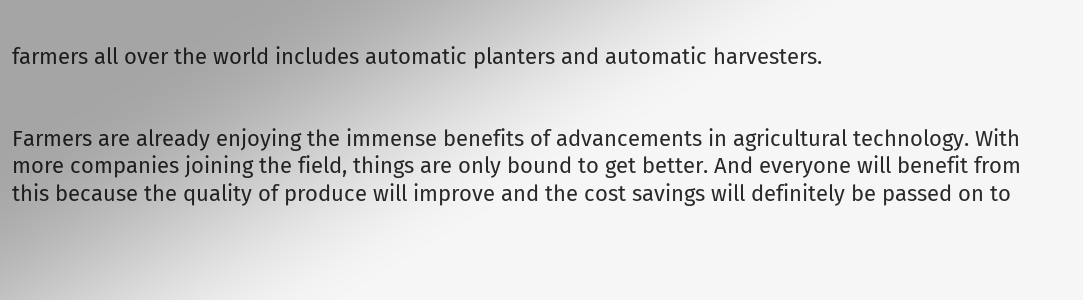farmers all over the world includes automatic planters and automatic harvesters.


Farmers are already enjoying the immense benefits of advancements in agricultural technology. With more companies joining the field, things are only bound to get better. And everyone will benefit from this because the quality of produce will improve and the cost savings will definitely be passed on to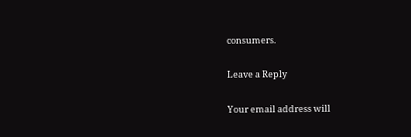consumers.

Leave a Reply

Your email address will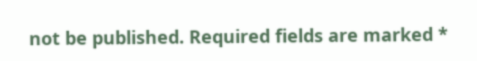not be published. Required fields are marked *